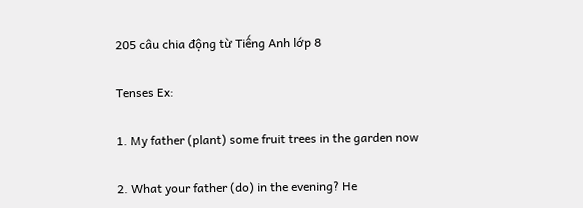205 câu chia động từ Tiếng Anh lớp 8

Tenses Ex:

1. My father (plant) some fruit trees in the garden now

2. What your father (do) in the evening? He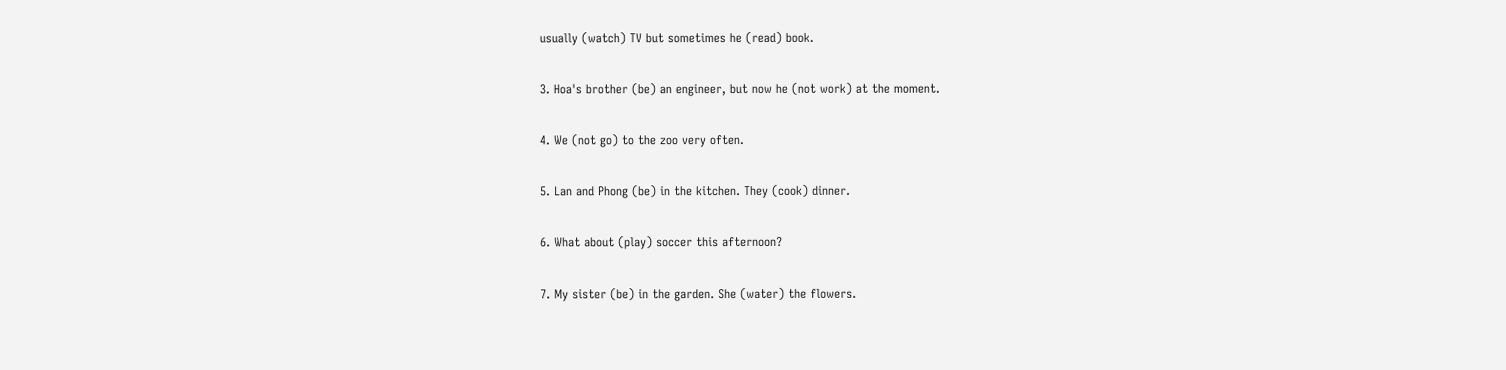usually (watch) TV but sometimes he (read) book.

3. Hoa's brother (be) an engineer, but now he (not work) at the moment.

4. We (not go) to the zoo very often.

5. Lan and Phong (be) in the kitchen. They (cook) dinner.

6. What about (play) soccer this afternoon?

7. My sister (be) in the garden. She (water) the flowers.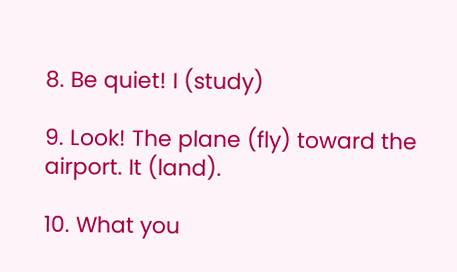8. Be quiet! I (study)

9. Look! The plane (fly) toward the airport. It (land).

10. What you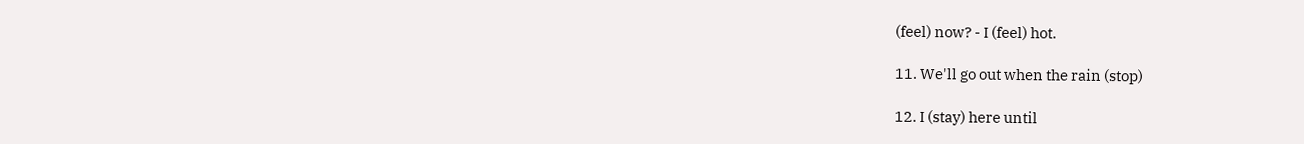(feel) now? - I (feel) hot.

11. We'll go out when the rain (stop)

12. I (stay) here until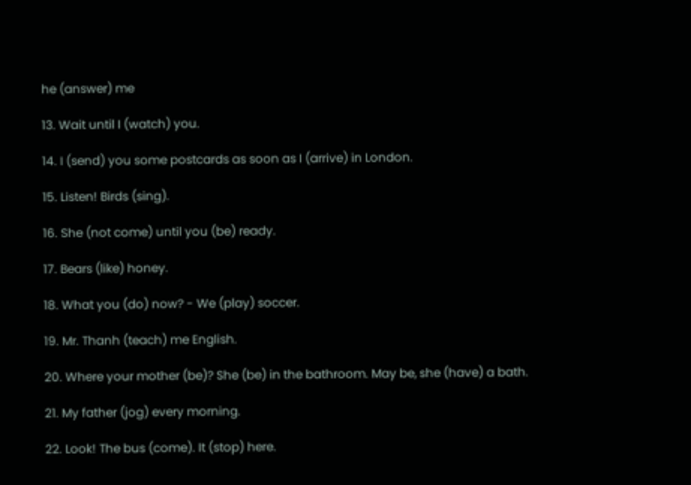he (answer) me

13. Wait until I (watch) you.

14. I (send) you some postcards as soon as I (arrive) in London.

15. Listen! Birds (sing).

16. She (not come) until you (be) ready.

17. Bears (like) honey.

18. What you (do) now? - We (play) soccer.

19. Mr. Thanh (teach) me English.

20. Where your mother (be)? She (be) in the bathroom. May be, she (have) a bath.

21. My father (jog) every morning.

22. Look! The bus (come). It (stop) here.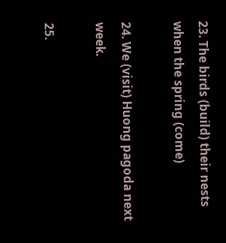23. The birds (build) their nests when the spring (come)

24. We (visit) Huong pagoda next week.

25.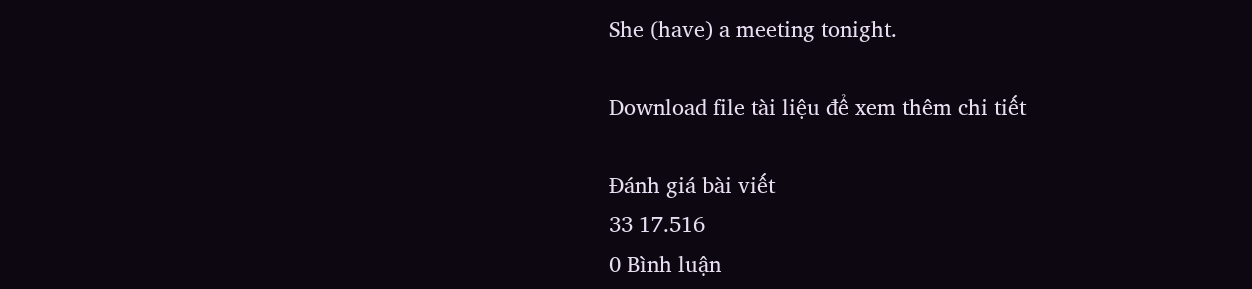She (have) a meeting tonight.

Download file tài liệu để xem thêm chi tiết

Đánh giá bài viết
33 17.516
0 Bình luận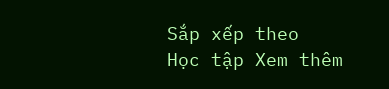Sắp xếp theo
Học tập Xem thêm